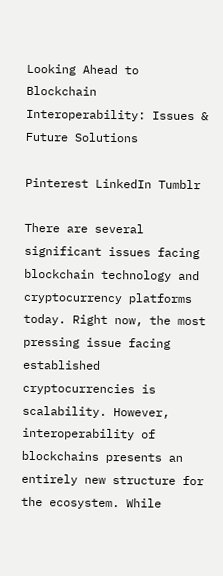Looking Ahead to Blockchain Interoperability: Issues & Future Solutions

Pinterest LinkedIn Tumblr

There are several significant issues facing blockchain technology and cryptocurrency platforms today. Right now, the most pressing issue facing established cryptocurrencies is scalability. However, interoperability of blockchains presents an entirely new structure for the ecosystem. While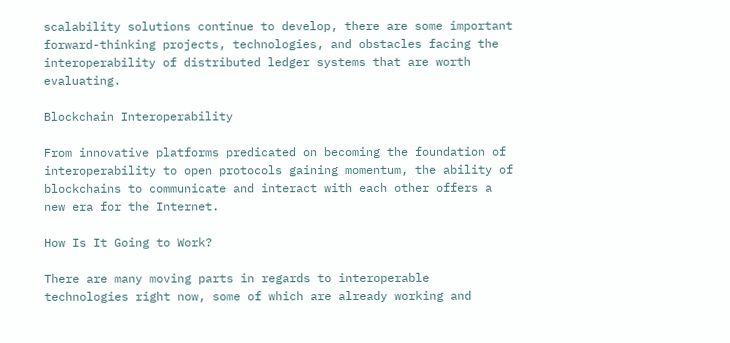scalability solutions continue to develop, there are some important forward-thinking projects, technologies, and obstacles facing the interoperability of distributed ledger systems that are worth evaluating.

Blockchain Interoperability

From innovative platforms predicated on becoming the foundation of interoperability to open protocols gaining momentum, the ability of blockchains to communicate and interact with each other offers a new era for the Internet.

How Is It Going to Work?

There are many moving parts in regards to interoperable technologies right now, some of which are already working and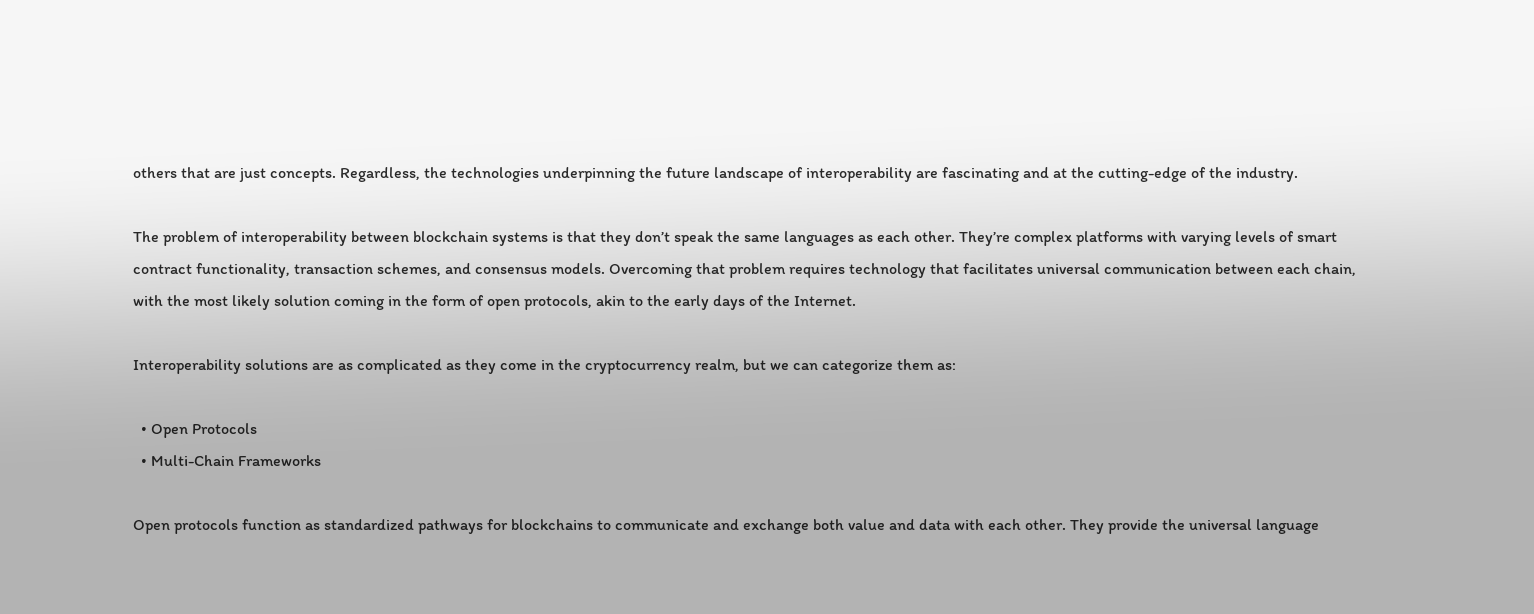others that are just concepts. Regardless, the technologies underpinning the future landscape of interoperability are fascinating and at the cutting-edge of the industry.

The problem of interoperability between blockchain systems is that they don’t speak the same languages as each other. They’re complex platforms with varying levels of smart contract functionality, transaction schemes, and consensus models. Overcoming that problem requires technology that facilitates universal communication between each chain, with the most likely solution coming in the form of open protocols, akin to the early days of the Internet.

Interoperability solutions are as complicated as they come in the cryptocurrency realm, but we can categorize them as:

  • Open Protocols
  • Multi-Chain Frameworks

Open protocols function as standardized pathways for blockchains to communicate and exchange both value and data with each other. They provide the universal language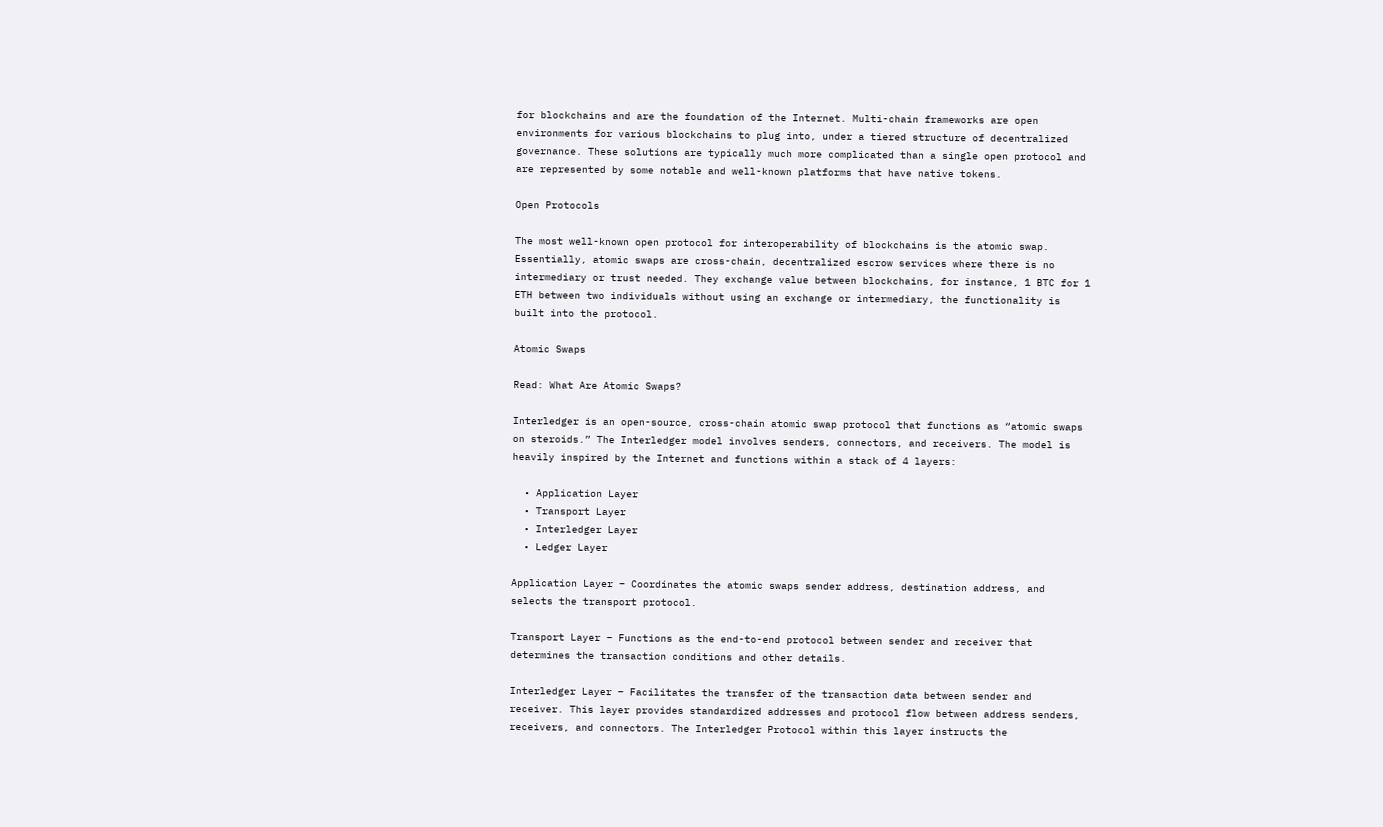for blockchains and are the foundation of the Internet. Multi-chain frameworks are open environments for various blockchains to plug into, under a tiered structure of decentralized governance. These solutions are typically much more complicated than a single open protocol and are represented by some notable and well-known platforms that have native tokens.

Open Protocols

The most well-known open protocol for interoperability of blockchains is the atomic swap. Essentially, atomic swaps are cross-chain, decentralized escrow services where there is no intermediary or trust needed. They exchange value between blockchains, for instance, 1 BTC for 1 ETH between two individuals without using an exchange or intermediary, the functionality is built into the protocol.

Atomic Swaps

Read: What Are Atomic Swaps?

Interledger is an open-source, cross-chain atomic swap protocol that functions as “atomic swaps on steroids.” The Interledger model involves senders, connectors, and receivers. The model is heavily inspired by the Internet and functions within a stack of 4 layers:

  • Application Layer
  • Transport Layer
  • Interledger Layer
  • Ledger Layer

Application Layer – Coordinates the atomic swaps sender address, destination address, and selects the transport protocol.

Transport Layer – Functions as the end-to-end protocol between sender and receiver that determines the transaction conditions and other details.

Interledger Layer – Facilitates the transfer of the transaction data between sender and receiver. This layer provides standardized addresses and protocol flow between address senders, receivers, and connectors. The Interledger Protocol within this layer instructs the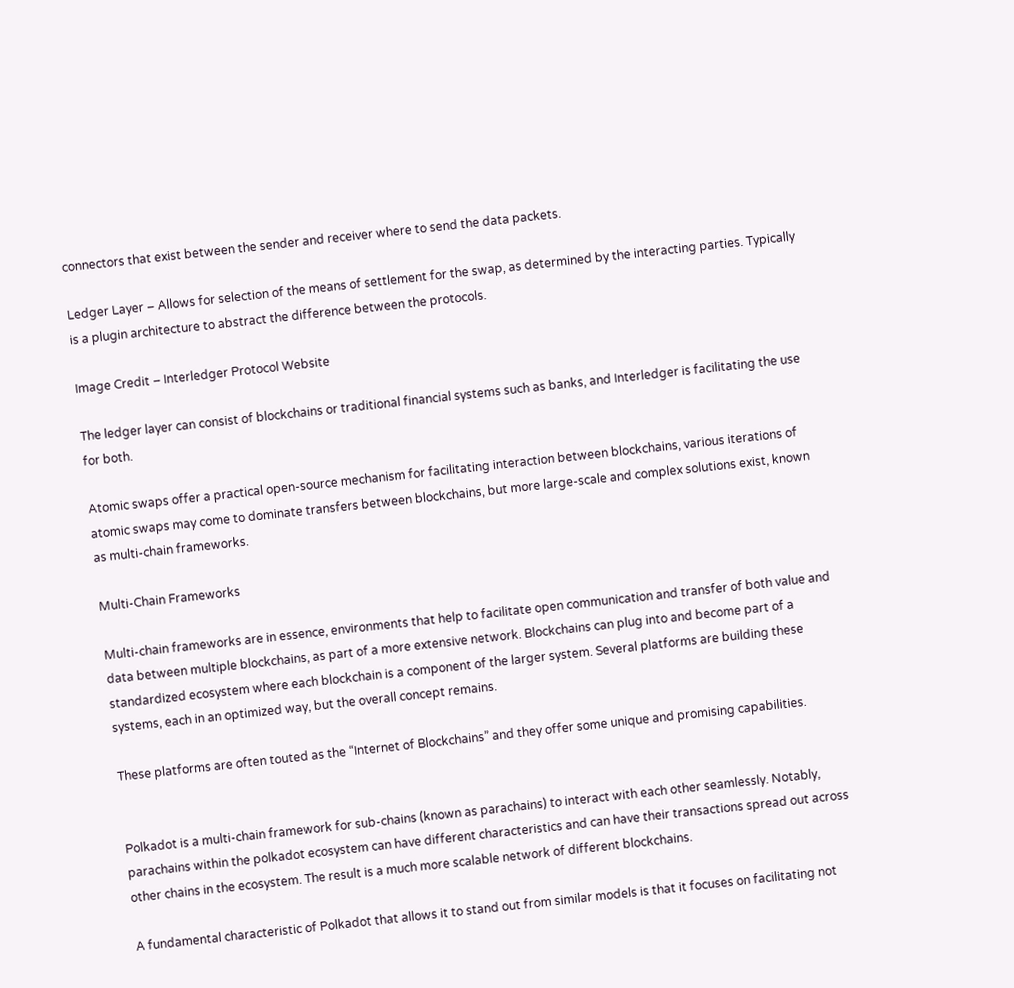connectors that exist between the sender and receiver where to send the data packets.

Ledger Layer – Allows for selection of the means of settlement for the swap, as determined by the interacting parties. Typically is a plugin architecture to abstract the difference between the protocols.

Image Credit – Interledger Protocol Website

The ledger layer can consist of blockchains or traditional financial systems such as banks, and Interledger is facilitating the use for both.

Atomic swaps offer a practical open-source mechanism for facilitating interaction between blockchains, various iterations of atomic swaps may come to dominate transfers between blockchains, but more large-scale and complex solutions exist, known as multi-chain frameworks.

Multi-Chain Frameworks

Multi-chain frameworks are in essence, environments that help to facilitate open communication and transfer of both value and data between multiple blockchains, as part of a more extensive network. Blockchains can plug into and become part of a standardized ecosystem where each blockchain is a component of the larger system. Several platforms are building these systems, each in an optimized way, but the overall concept remains.

These platforms are often touted as the “Internet of Blockchains” and they offer some unique and promising capabilities.


Polkadot is a multi-chain framework for sub-chains (known as parachains) to interact with each other seamlessly. Notably, parachains within the polkadot ecosystem can have different characteristics and can have their transactions spread out across other chains in the ecosystem. The result is a much more scalable network of different blockchains.

A fundamental characteristic of Polkadot that allows it to stand out from similar models is that it focuses on facilitating not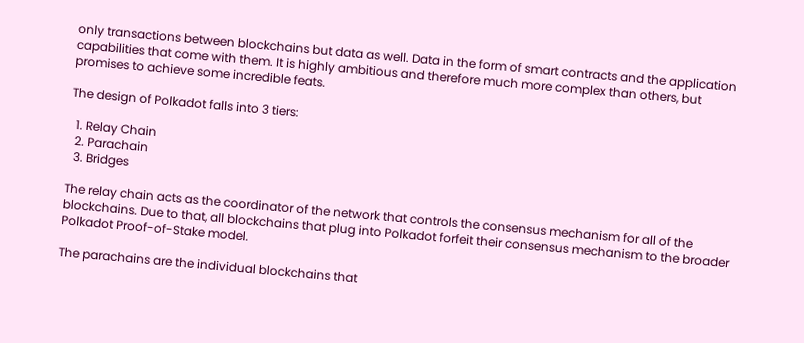only transactions between blockchains but data as well. Data in the form of smart contracts and the application capabilities that come with them. It is highly ambitious and therefore much more complex than others, but promises to achieve some incredible feats.

The design of Polkadot falls into 3 tiers:

  1. Relay Chain
  2. Parachain
  3. Bridges

The relay chain acts as the coordinator of the network that controls the consensus mechanism for all of the blockchains. Due to that, all blockchains that plug into Polkadot forfeit their consensus mechanism to the broader Polkadot Proof-of-Stake model.

The parachains are the individual blockchains that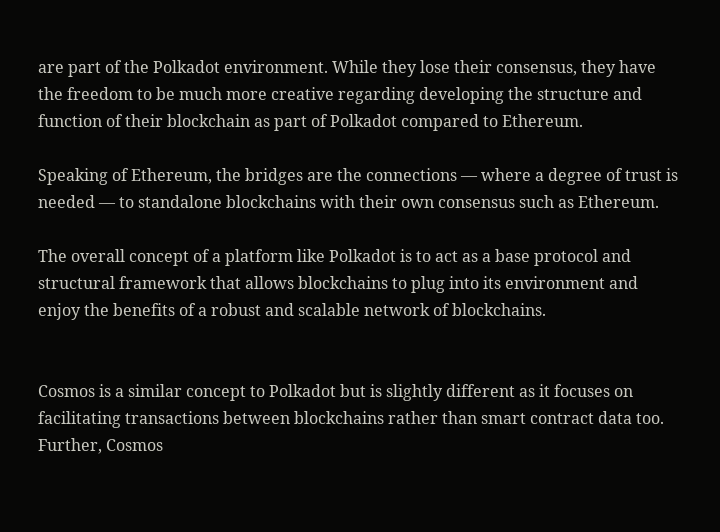are part of the Polkadot environment. While they lose their consensus, they have the freedom to be much more creative regarding developing the structure and function of their blockchain as part of Polkadot compared to Ethereum.

Speaking of Ethereum, the bridges are the connections — where a degree of trust is needed — to standalone blockchains with their own consensus such as Ethereum.

The overall concept of a platform like Polkadot is to act as a base protocol and structural framework that allows blockchains to plug into its environment and enjoy the benefits of a robust and scalable network of blockchains.


Cosmos is a similar concept to Polkadot but is slightly different as it focuses on facilitating transactions between blockchains rather than smart contract data too. Further, Cosmos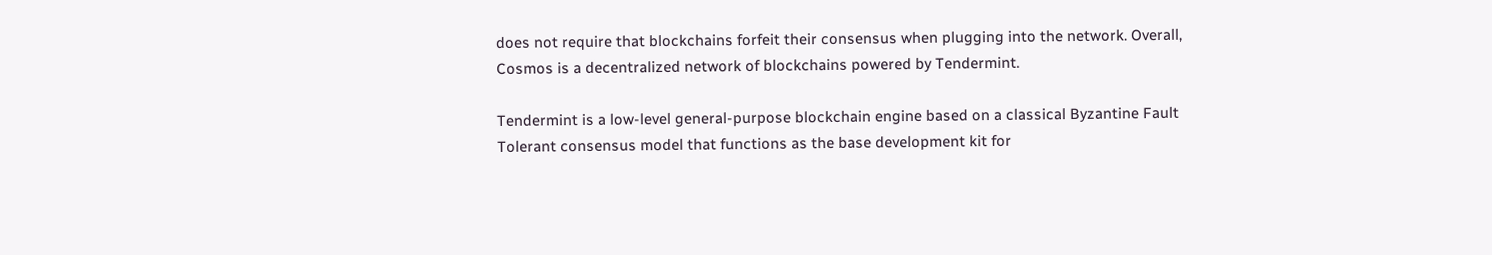does not require that blockchains forfeit their consensus when plugging into the network. Overall, Cosmos is a decentralized network of blockchains powered by Tendermint.

Tendermint is a low-level general-purpose blockchain engine based on a classical Byzantine Fault Tolerant consensus model that functions as the base development kit for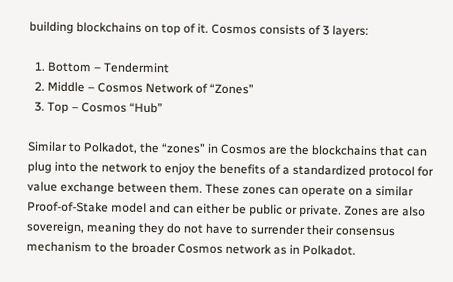building blockchains on top of it. Cosmos consists of 3 layers:

  1. Bottom – Tendermint
  2. Middle – Cosmos Network of “Zones”
  3. Top – Cosmos “Hub”

Similar to Polkadot, the “zones” in Cosmos are the blockchains that can plug into the network to enjoy the benefits of a standardized protocol for value exchange between them. These zones can operate on a similar Proof-of-Stake model and can either be public or private. Zones are also sovereign, meaning they do not have to surrender their consensus mechanism to the broader Cosmos network as in Polkadot.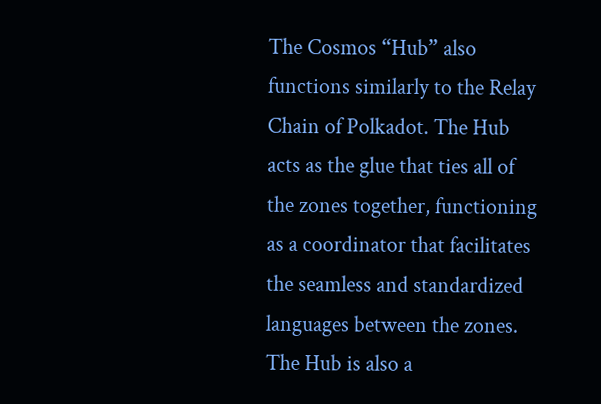The Cosmos “Hub” also functions similarly to the Relay Chain of Polkadot. The Hub acts as the glue that ties all of the zones together, functioning as a coordinator that facilitates the seamless and standardized languages between the zones. The Hub is also a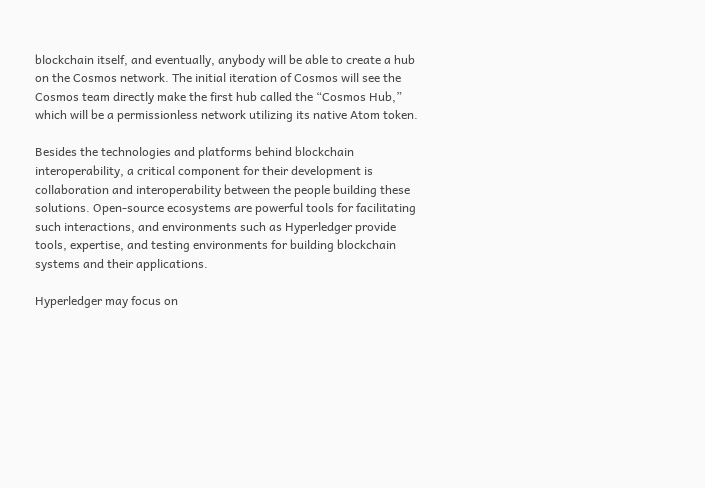blockchain itself, and eventually, anybody will be able to create a hub on the Cosmos network. The initial iteration of Cosmos will see the Cosmos team directly make the first hub called the “Cosmos Hub,” which will be a permissionless network utilizing its native Atom token.

Besides the technologies and platforms behind blockchain interoperability, a critical component for their development is collaboration and interoperability between the people building these solutions. Open-source ecosystems are powerful tools for facilitating such interactions, and environments such as Hyperledger provide tools, expertise, and testing environments for building blockchain systems and their applications.

Hyperledger may focus on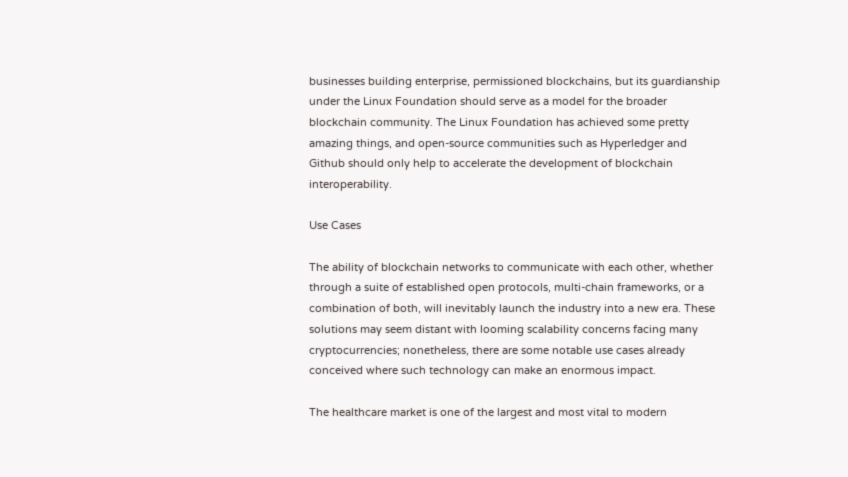businesses building enterprise, permissioned blockchains, but its guardianship under the Linux Foundation should serve as a model for the broader blockchain community. The Linux Foundation has achieved some pretty amazing things, and open-source communities such as Hyperledger and Github should only help to accelerate the development of blockchain interoperability.

Use Cases

The ability of blockchain networks to communicate with each other, whether through a suite of established open protocols, multi-chain frameworks, or a combination of both, will inevitably launch the industry into a new era. These solutions may seem distant with looming scalability concerns facing many cryptocurrencies; nonetheless, there are some notable use cases already conceived where such technology can make an enormous impact.

The healthcare market is one of the largest and most vital to modern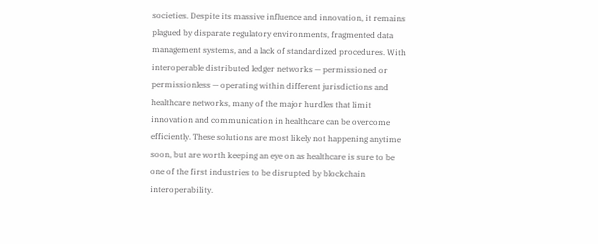societies. Despite its massive influence and innovation, it remains plagued by disparate regulatory environments, fragmented data management systems, and a lack of standardized procedures. With interoperable distributed ledger networks — permissioned or permissionless — operating within different jurisdictions and healthcare networks, many of the major hurdles that limit innovation and communication in healthcare can be overcome efficiently. These solutions are most likely not happening anytime soon, but are worth keeping an eye on as healthcare is sure to be one of the first industries to be disrupted by blockchain interoperability.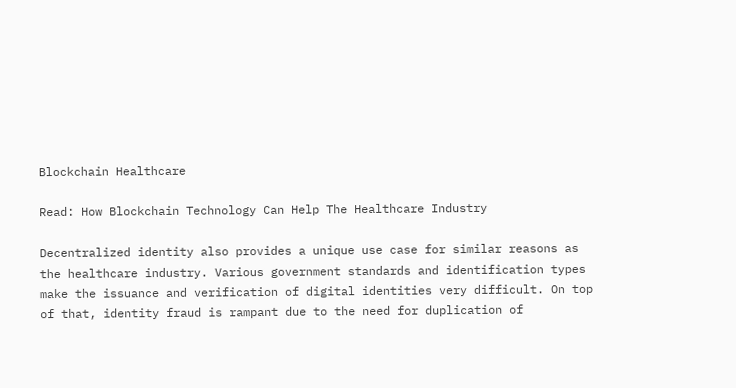Blockchain Healthcare

Read: How Blockchain Technology Can Help The Healthcare Industry

Decentralized identity also provides a unique use case for similar reasons as the healthcare industry. Various government standards and identification types make the issuance and verification of digital identities very difficult. On top of that, identity fraud is rampant due to the need for duplication of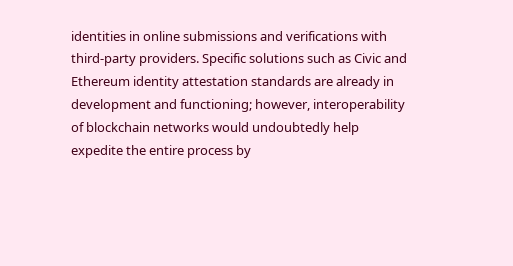identities in online submissions and verifications with third-party providers. Specific solutions such as Civic and Ethereum identity attestation standards are already in development and functioning; however, interoperability of blockchain networks would undoubtedly help expedite the entire process by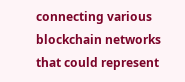connecting various blockchain networks that could represent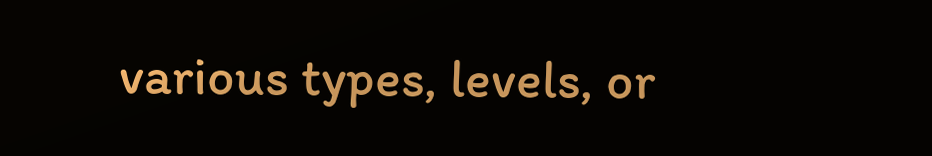various types, levels, or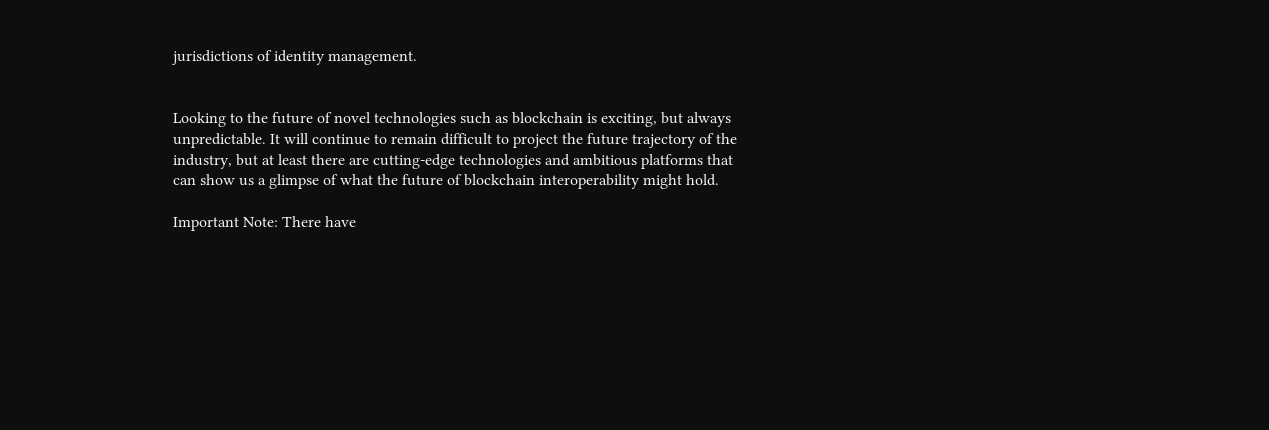jurisdictions of identity management.


Looking to the future of novel technologies such as blockchain is exciting, but always unpredictable. It will continue to remain difficult to project the future trajectory of the industry, but at least there are cutting-edge technologies and ambitious platforms that can show us a glimpse of what the future of blockchain interoperability might hold.

Important Note: There have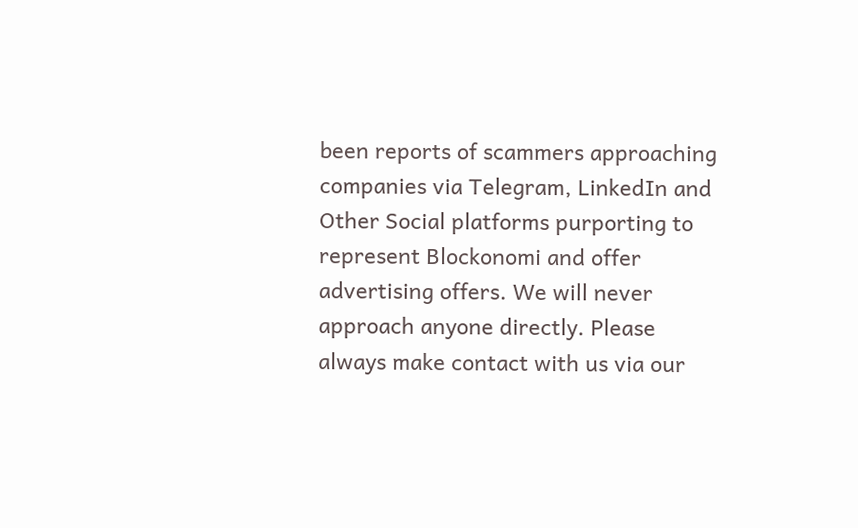been reports of scammers approaching companies via Telegram, LinkedIn and Other Social platforms purporting to represent Blockonomi and offer advertising offers. We will never approach anyone directly. Please always make contact with us via our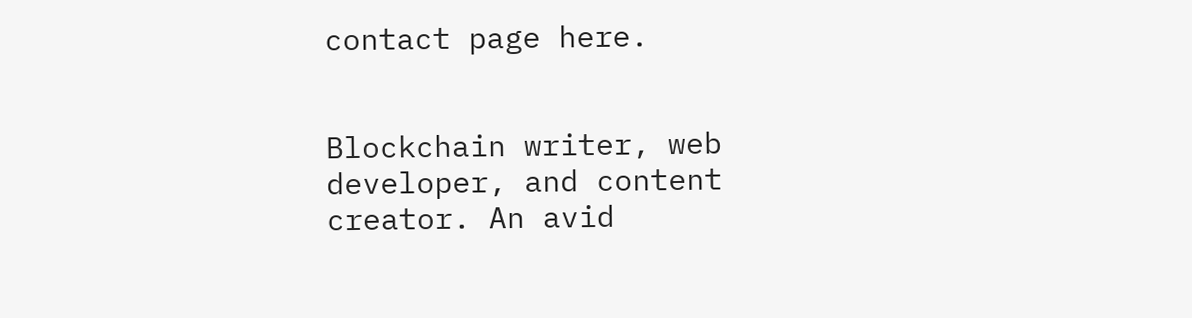contact page here.


Blockchain writer, web developer, and content creator. An avid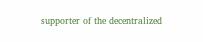supporter of the decentralized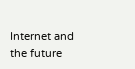Internet and the future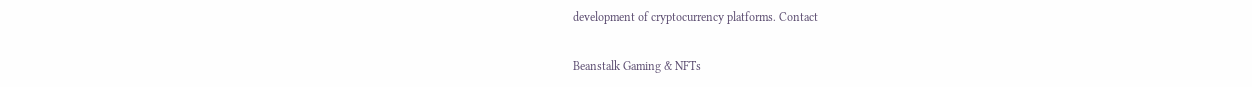development of cryptocurrency platforms. Contact

Beanstalk Gaming & NFTs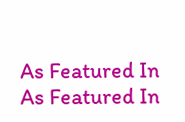As Featured In
As Featured In